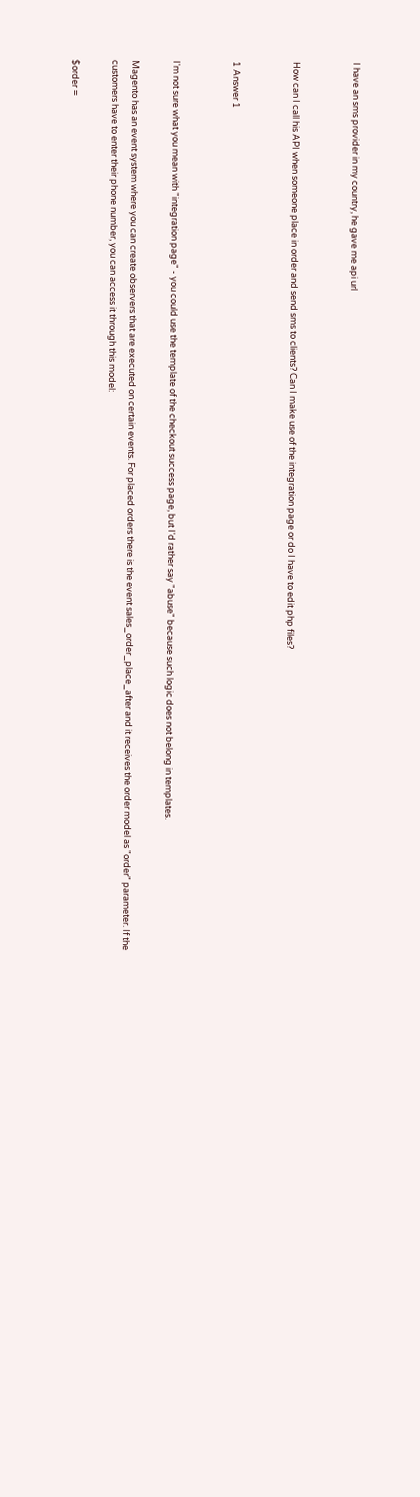I have an sms provider in my country, he gave me api url


How can I call his API when someone place in order and send sms to clients? Can I make use of the integration page or do I have to edit php files?


1 Answer 1


I'm not sure what you mean with "integration page" - you could use the template of the checkout success page, but I'd rather say "abuse" because such logic does not belong in templates.

Magento has an event system where you can create observers that are executed on certain events. For placed orders there is the event sales_order_place_after and it receives the order model as "order" parameter. If the customers have to enter their phone number, you can access it through this model:

$order =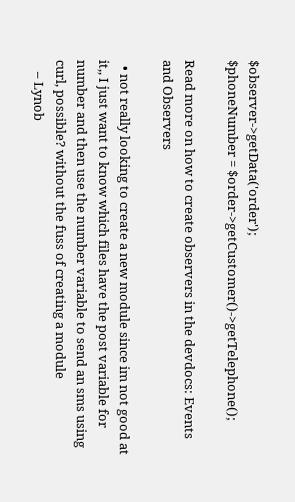$observer->getData('order');
$phoneNumber = $order->getCustomer()->getTelephone();

Read more on how to create observers in the devdocs: Events and Observers

  • not really looking to create a new module since im not good at it,, I just want to know which files have the post variable for number and then use the number variable to send an sms using curl, possible? without the fuss of creating a module
    – Lynob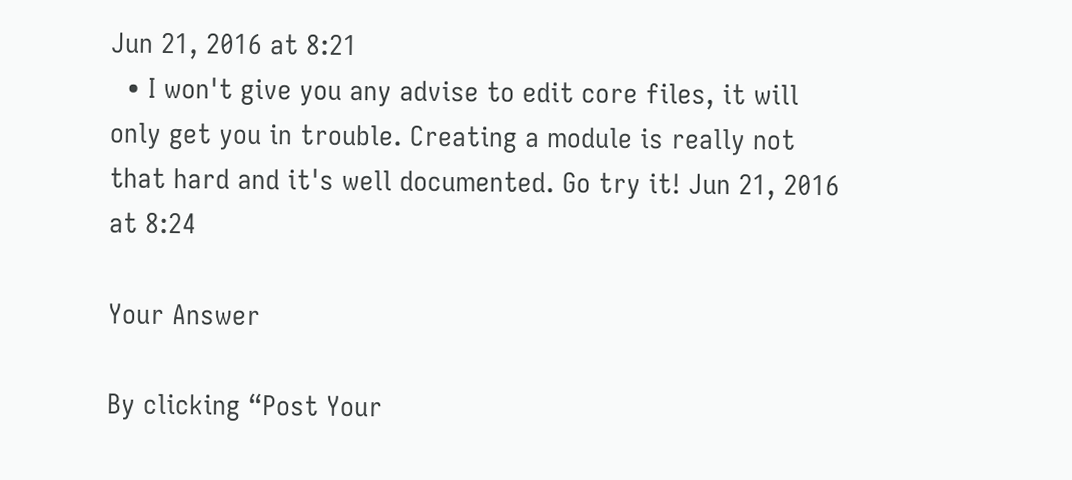Jun 21, 2016 at 8:21
  • I won't give you any advise to edit core files, it will only get you in trouble. Creating a module is really not that hard and it's well documented. Go try it! Jun 21, 2016 at 8:24

Your Answer

By clicking “Post Your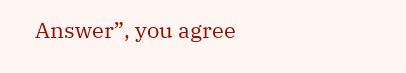Answer”, you agree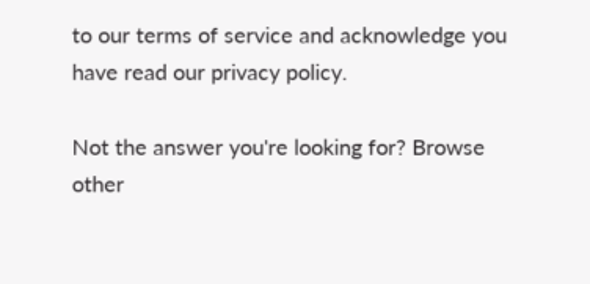to our terms of service and acknowledge you have read our privacy policy.

Not the answer you're looking for? Browse other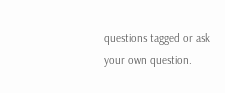questions tagged or ask your own question.